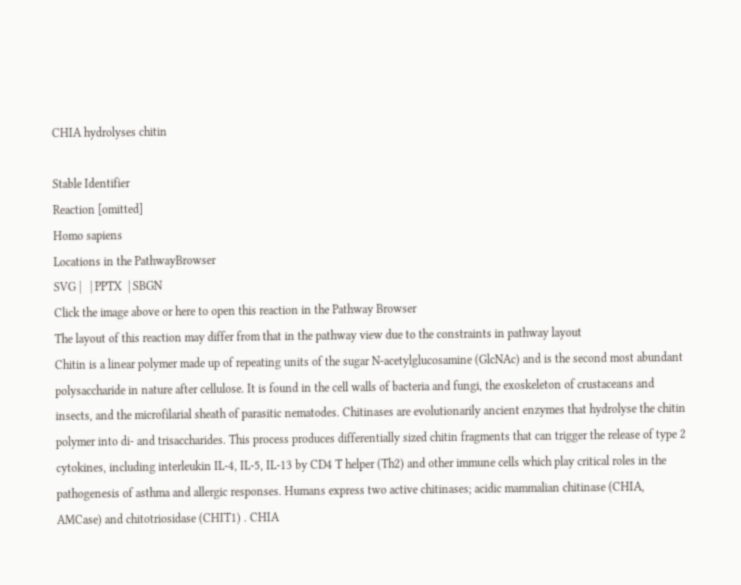CHIA hydrolyses chitin

Stable Identifier
Reaction [omitted]
Homo sapiens
Locations in the PathwayBrowser
SVG |   | PPTX  | SBGN
Click the image above or here to open this reaction in the Pathway Browser
The layout of this reaction may differ from that in the pathway view due to the constraints in pathway layout
Chitin is a linear polymer made up of repeating units of the sugar N-acetylglucosamine (GlcNAc) and is the second most abundant polysaccharide in nature after cellulose. It is found in the cell walls of bacteria and fungi, the exoskeleton of crustaceans and insects, and the microfilarial sheath of parasitic nematodes. Chitinases are evolutionarily ancient enzymes that hydrolyse the chitin polymer into di- and trisaccharides. This process produces differentially sized chitin fragments that can trigger the release of type 2 cytokines, including interleukin IL-4, IL-5, IL-13 by CD4 T helper (Th2) and other immune cells which play critical roles in the pathogenesis of asthma and allergic responses. Humans express two active chitinases; acidic mammalian chitinase (CHIA, AMCase) and chitotriosidase (CHIT1) . CHIA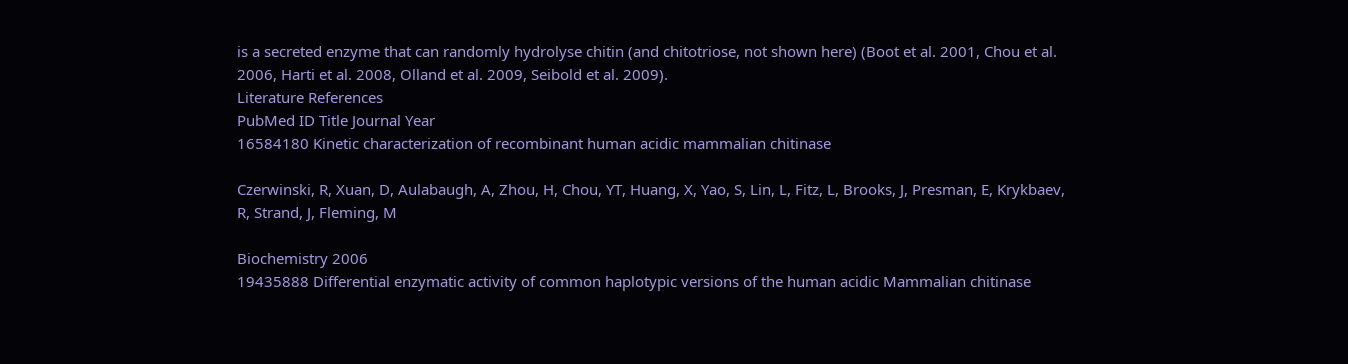is a secreted enzyme that can randomly hydrolyse chitin (and chitotriose, not shown here) (Boot et al. 2001, Chou et al. 2006, Harti et al. 2008, Olland et al. 2009, Seibold et al. 2009).
Literature References
PubMed ID Title Journal Year
16584180 Kinetic characterization of recombinant human acidic mammalian chitinase

Czerwinski, R, Xuan, D, Aulabaugh, A, Zhou, H, Chou, YT, Huang, X, Yao, S, Lin, L, Fitz, L, Brooks, J, Presman, E, Krykbaev, R, Strand, J, Fleming, M

Biochemistry 2006
19435888 Differential enzymatic activity of common haplotypic versions of the human acidic Mammalian chitinase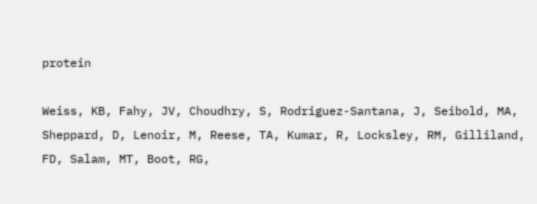protein

Weiss, KB, Fahy, JV, Choudhry, S, Rodriguez-Santana, J, Seibold, MA, Sheppard, D, Lenoir, M, Reese, TA, Kumar, R, Locksley, RM, Gilliland, FD, Salam, MT, Boot, RG,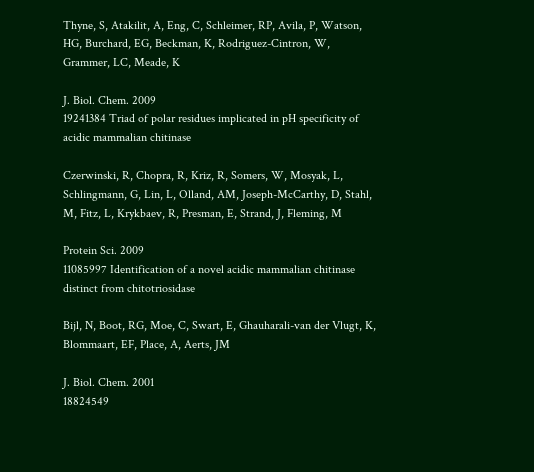Thyne, S, Atakilit, A, Eng, C, Schleimer, RP, Avila, P, Watson, HG, Burchard, EG, Beckman, K, Rodriguez-Cintron, W, Grammer, LC, Meade, K

J. Biol. Chem. 2009
19241384 Triad of polar residues implicated in pH specificity of acidic mammalian chitinase

Czerwinski, R, Chopra, R, Kriz, R, Somers, W, Mosyak, L, Schlingmann, G, Lin, L, Olland, AM, Joseph-McCarthy, D, Stahl, M, Fitz, L, Krykbaev, R, Presman, E, Strand, J, Fleming, M

Protein Sci. 2009
11085997 Identification of a novel acidic mammalian chitinase distinct from chitotriosidase

Bijl, N, Boot, RG, Moe, C, Swart, E, Ghauharali-van der Vlugt, K, Blommaart, EF, Place, A, Aerts, JM

J. Biol. Chem. 2001
18824549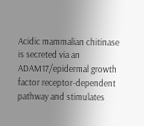Acidic mammalian chitinase is secreted via an ADAM17/epidermal growth factor receptor-dependent pathway and stimulates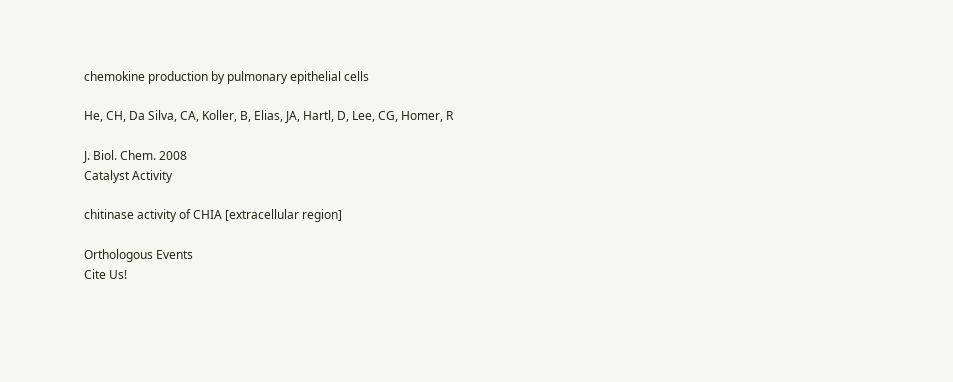chemokine production by pulmonary epithelial cells

He, CH, Da Silva, CA, Koller, B, Elias, JA, Hartl, D, Lee, CG, Homer, R

J. Biol. Chem. 2008
Catalyst Activity

chitinase activity of CHIA [extracellular region]

Orthologous Events
Cite Us!